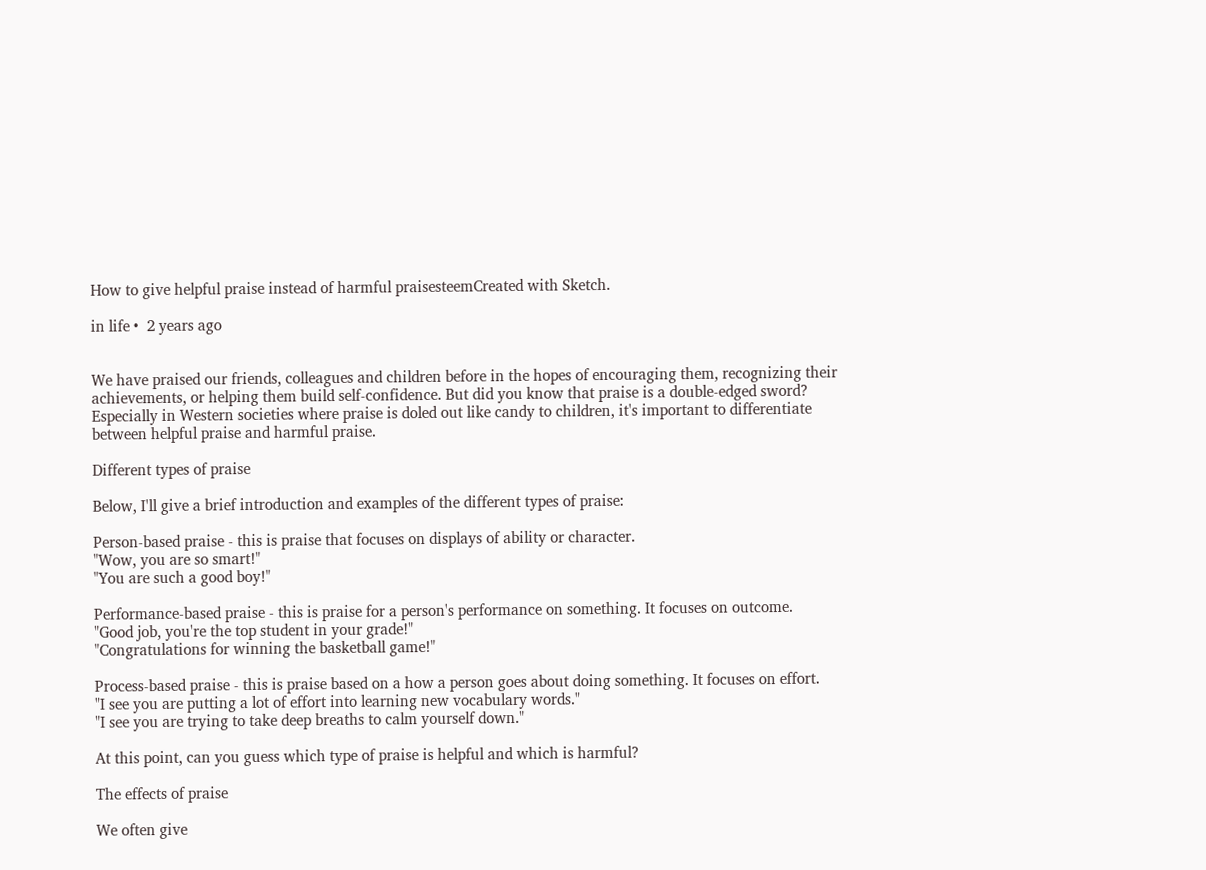How to give helpful praise instead of harmful praisesteemCreated with Sketch.

in life •  2 years ago


We have praised our friends, colleagues and children before in the hopes of encouraging them, recognizing their achievements, or helping them build self-confidence. But did you know that praise is a double-edged sword? Especially in Western societies where praise is doled out like candy to children, it's important to differentiate between helpful praise and harmful praise.

Different types of praise

Below, I'll give a brief introduction and examples of the different types of praise:

Person-based praise - this is praise that focuses on displays of ability or character.
"Wow, you are so smart!"
"You are such a good boy!"

Performance-based praise - this is praise for a person's performance on something. It focuses on outcome.
"Good job, you're the top student in your grade!"
"Congratulations for winning the basketball game!"

Process-based praise - this is praise based on a how a person goes about doing something. It focuses on effort.
"I see you are putting a lot of effort into learning new vocabulary words."
"I see you are trying to take deep breaths to calm yourself down."

At this point, can you guess which type of praise is helpful and which is harmful?

The effects of praise

We often give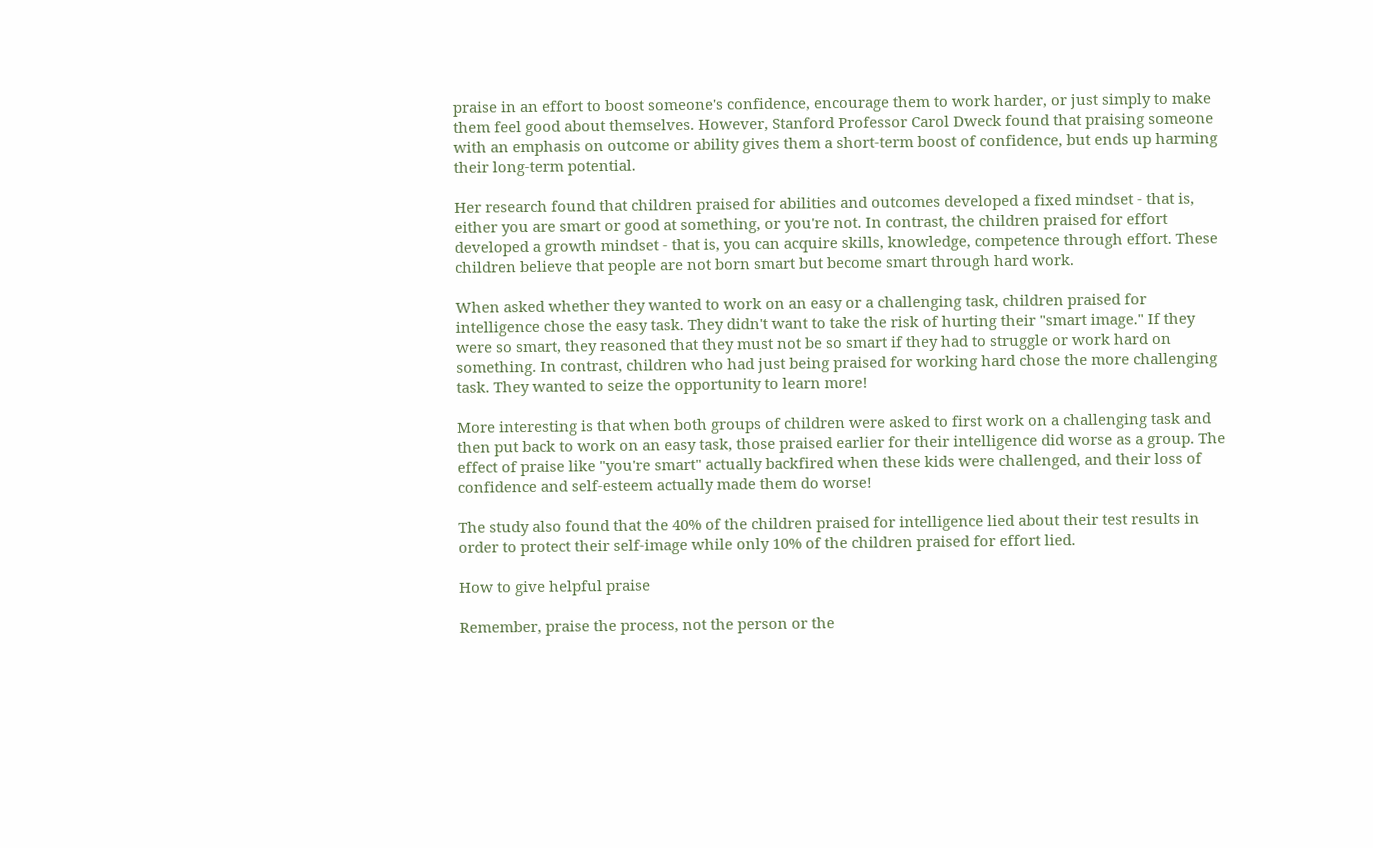praise in an effort to boost someone's confidence, encourage them to work harder, or just simply to make them feel good about themselves. However, Stanford Professor Carol Dweck found that praising someone with an emphasis on outcome or ability gives them a short-term boost of confidence, but ends up harming their long-term potential.

Her research found that children praised for abilities and outcomes developed a fixed mindset - that is, either you are smart or good at something, or you're not. In contrast, the children praised for effort developed a growth mindset - that is, you can acquire skills, knowledge, competence through effort. These children believe that people are not born smart but become smart through hard work.

When asked whether they wanted to work on an easy or a challenging task, children praised for intelligence chose the easy task. They didn't want to take the risk of hurting their "smart image." If they were so smart, they reasoned that they must not be so smart if they had to struggle or work hard on something. In contrast, children who had just being praised for working hard chose the more challenging task. They wanted to seize the opportunity to learn more!

More interesting is that when both groups of children were asked to first work on a challenging task and then put back to work on an easy task, those praised earlier for their intelligence did worse as a group. The effect of praise like "you're smart" actually backfired when these kids were challenged, and their loss of confidence and self-esteem actually made them do worse!

The study also found that the 40% of the children praised for intelligence lied about their test results in order to protect their self-image while only 10% of the children praised for effort lied.

How to give helpful praise

Remember, praise the process, not the person or the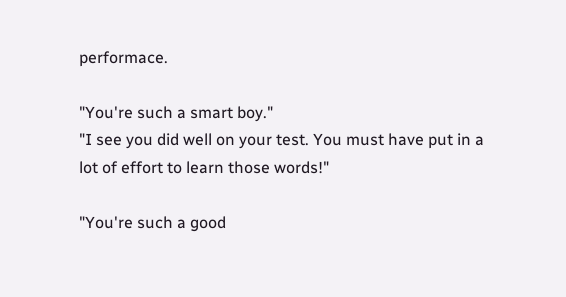performace.

"You're such a smart boy."
"I see you did well on your test. You must have put in a lot of effort to learn those words!"

"You're such a good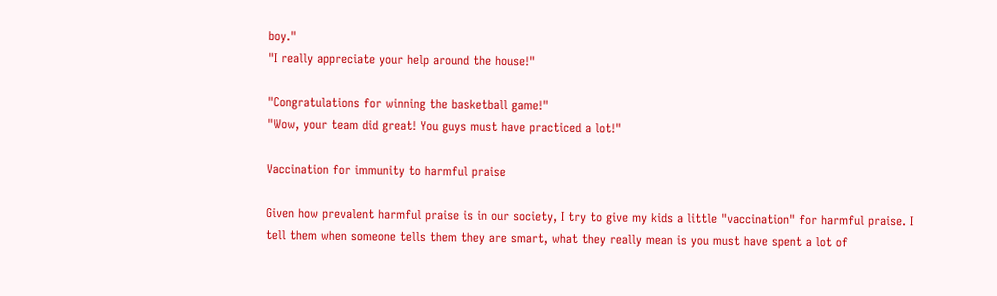boy."
"I really appreciate your help around the house!"

"Congratulations for winning the basketball game!"
"Wow, your team did great! You guys must have practiced a lot!"

Vaccination for immunity to harmful praise

Given how prevalent harmful praise is in our society, I try to give my kids a little "vaccination" for harmful praise. I tell them when someone tells them they are smart, what they really mean is you must have spent a lot of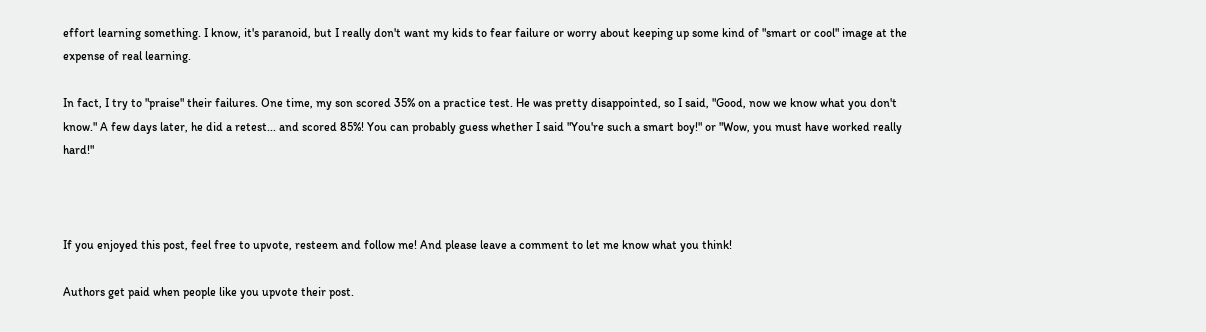effort learning something. I know, it's paranoid, but I really don't want my kids to fear failure or worry about keeping up some kind of "smart or cool" image at the expense of real learning.

In fact, I try to "praise" their failures. One time, my son scored 35% on a practice test. He was pretty disappointed, so I said, "Good, now we know what you don't know." A few days later, he did a retest... and scored 85%! You can probably guess whether I said "You're such a smart boy!" or "Wow, you must have worked really hard!"



If you enjoyed this post, feel free to upvote, resteem and follow me! And please leave a comment to let me know what you think!

Authors get paid when people like you upvote their post.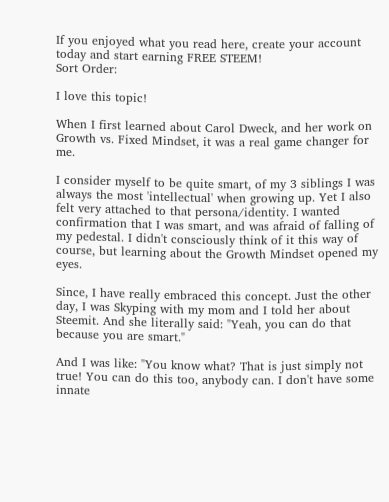If you enjoyed what you read here, create your account today and start earning FREE STEEM!
Sort Order:

I love this topic!

When I first learned about Carol Dweck, and her work on Growth vs. Fixed Mindset, it was a real game changer for me.

I consider myself to be quite smart, of my 3 siblings I was always the most 'intellectual' when growing up. Yet I also felt very attached to that persona/identity. I wanted confirmation that I was smart, and was afraid of falling of my pedestal. I didn't consciously think of it this way of course, but learning about the Growth Mindset opened my eyes.

Since, I have really embraced this concept. Just the other day, I was Skyping with my mom and I told her about Steemit. And she literally said: "Yeah, you can do that because you are smart."

And I was like: "You know what? That is just simply not true! You can do this too, anybody can. I don't have some innate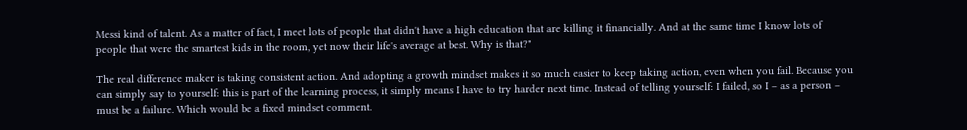Messi kind of talent. As a matter of fact, I meet lots of people that didn't have a high education that are killing it financially. And at the same time I know lots of people that were the smartest kids in the room, yet now their life's average at best. Why is that?"

The real difference maker is taking consistent action. And adopting a growth mindset makes it so much easier to keep taking action, even when you fail. Because you can simply say to yourself: this is part of the learning process, it simply means I have to try harder next time. Instead of telling yourself: I failed, so I – as a person – must be a failure. Which would be a fixed mindset comment.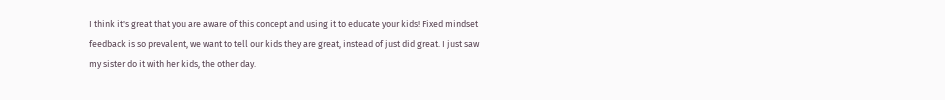I think it's great that you are aware of this concept and using it to educate your kids! Fixed mindset feedback is so prevalent, we want to tell our kids they are great, instead of just did great. I just saw my sister do it with her kids, the other day.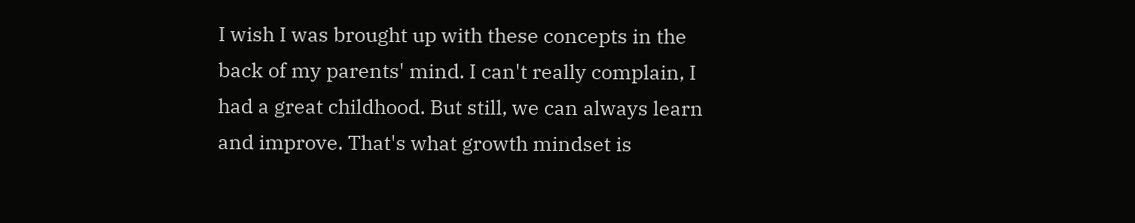I wish I was brought up with these concepts in the back of my parents' mind. I can't really complain, I had a great childhood. But still, we can always learn and improve. That's what growth mindset is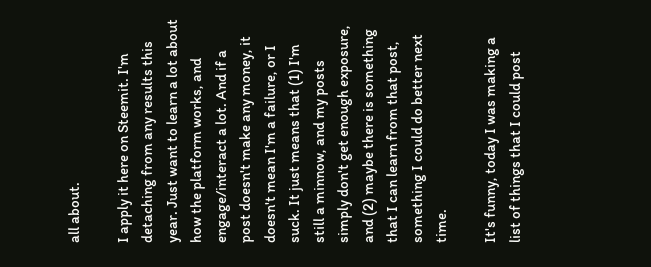all about.

I apply it here on Steemit. I'm detaching from any results this year. Just want to learn a lot about how the platform works, and engage/interact a lot. And if a post doesn't make any money, it doesn't mean I'm a failure, or I suck. It just means that (1) I'm still a minnow, and my posts simply don't get enough exposure, and (2) maybe there is something that I can learn from that post, something I could do better next time.

It's funny, today I was making a list of things that I could post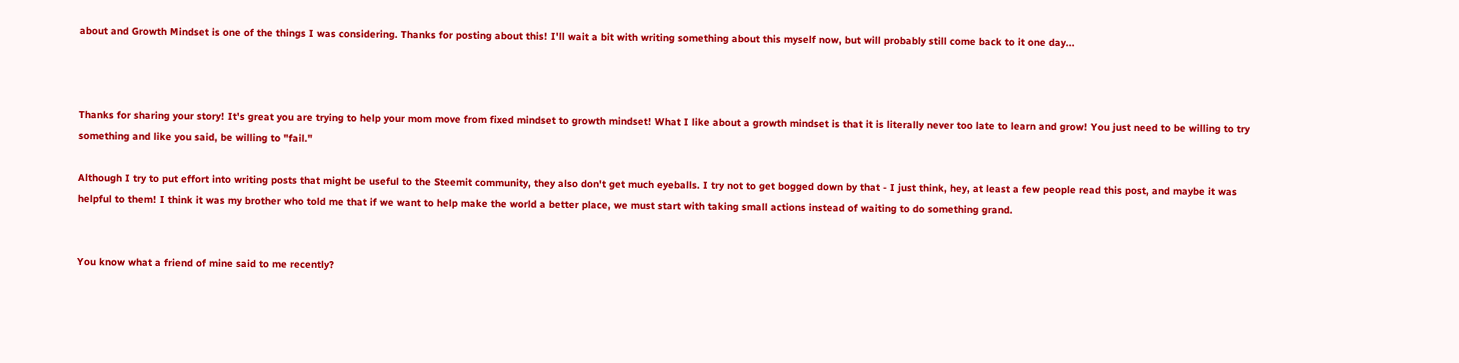about and Growth Mindset is one of the things I was considering. Thanks for posting about this! I'll wait a bit with writing something about this myself now, but will probably still come back to it one day...



Thanks for sharing your story! It's great you are trying to help your mom move from fixed mindset to growth mindset! What I like about a growth mindset is that it is literally never too late to learn and grow! You just need to be willing to try something and like you said, be willing to "fail."

Although I try to put effort into writing posts that might be useful to the Steemit community, they also don't get much eyeballs. I try not to get bogged down by that - I just think, hey, at least a few people read this post, and maybe it was helpful to them! I think it was my brother who told me that if we want to help make the world a better place, we must start with taking small actions instead of waiting to do something grand.


You know what a friend of mine said to me recently?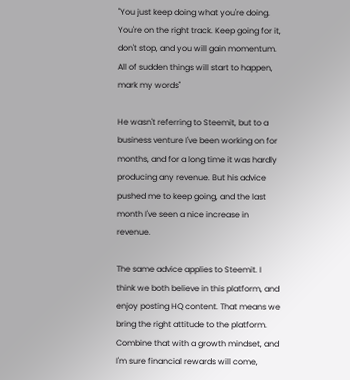"You just keep doing what you're doing. You're on the right track. Keep going for it, don't stop, and you will gain momentum. All of sudden things will start to happen, mark my words"

He wasn't referring to Steemit, but to a business venture I've been working on for months, and for a long time it was hardly producing any revenue. But his advice pushed me to keep going, and the last month I've seen a nice increase in revenue.

The same advice applies to Steemit. I think we both believe in this platform, and enjoy posting HQ content. That means we bring the right attitude to the platform. Combine that with a growth mindset, and I'm sure financial rewards will come,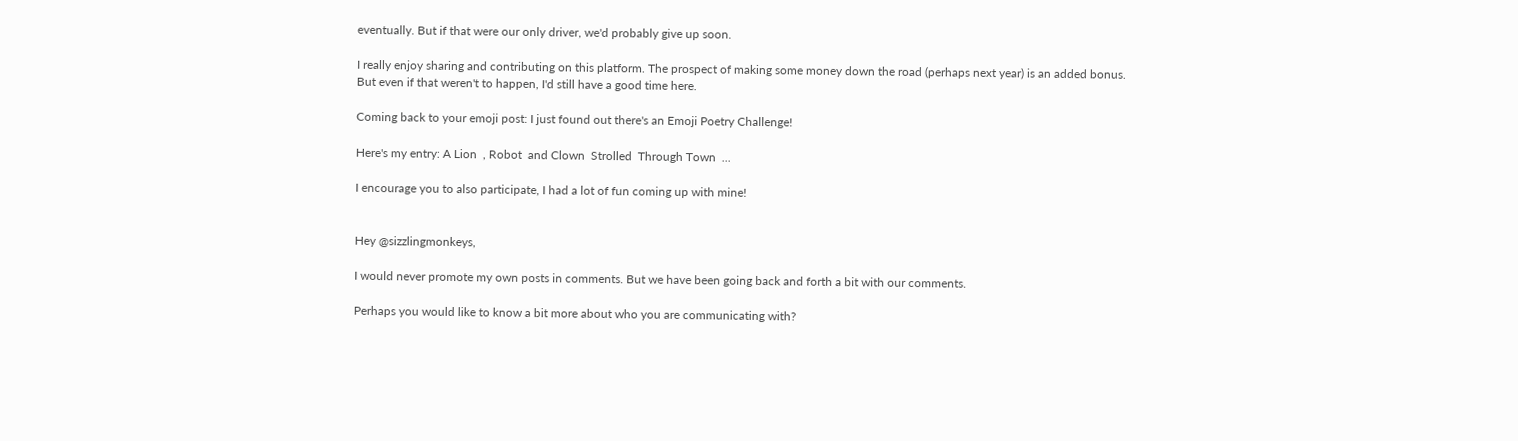eventually. But if that were our only driver, we'd probably give up soon.

I really enjoy sharing and contributing on this platform. The prospect of making some money down the road (perhaps next year) is an added bonus. But even if that weren't to happen, I'd still have a good time here.

Coming back to your emoji post: I just found out there's an Emoji Poetry Challenge!

Here's my entry: A Lion  , Robot  and Clown  Strolled  Through Town  ...

I encourage you to also participate, I had a lot of fun coming up with mine!


Hey @sizzlingmonkeys,

I would never promote my own posts in comments. But we have been going back and forth a bit with our comments.

Perhaps you would like to know a bit more about who you are communicating with?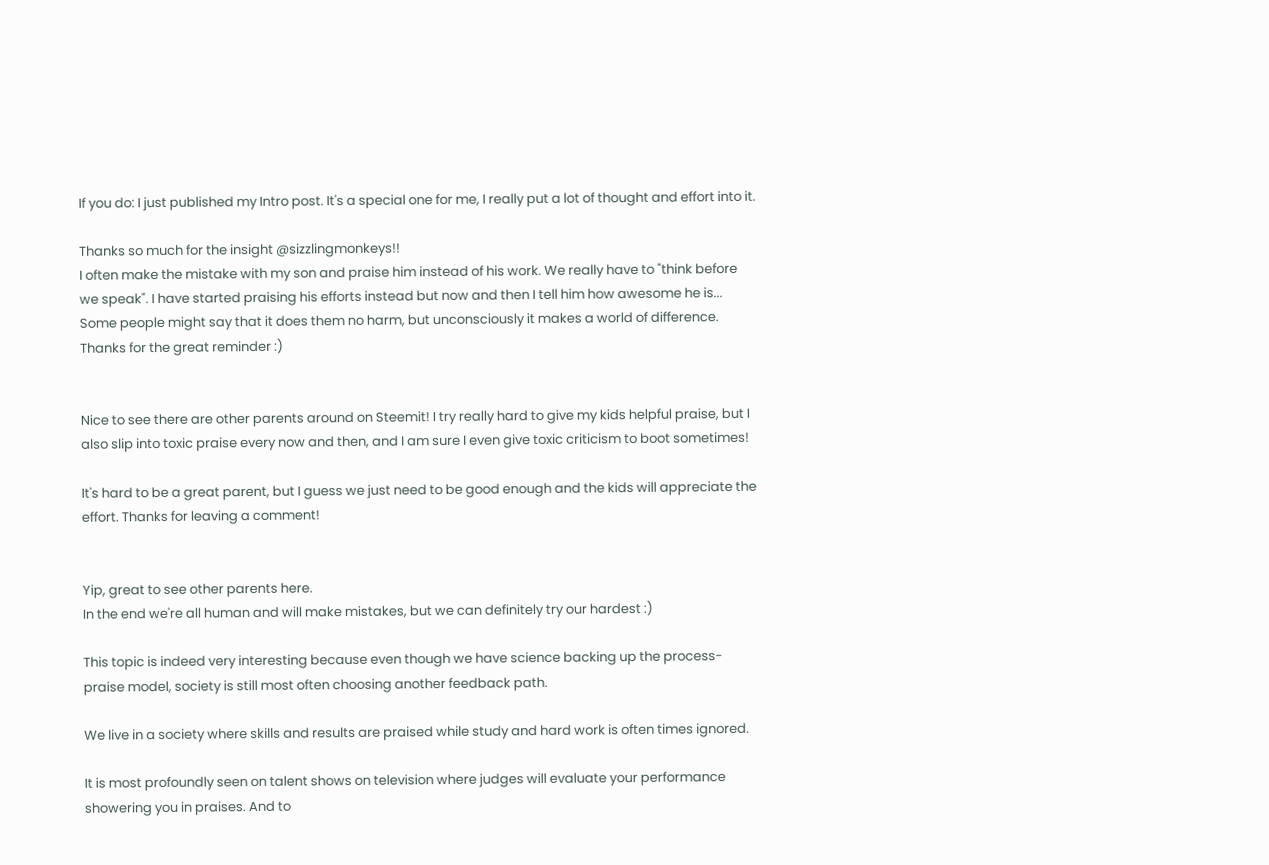If you do: I just published my Intro post. It's a special one for me, I really put a lot of thought and effort into it.

Thanks so much for the insight @sizzlingmonkeys!!
I often make the mistake with my son and praise him instead of his work. We really have to "think before we speak". I have started praising his efforts instead but now and then I tell him how awesome he is...
Some people might say that it does them no harm, but unconsciously it makes a world of difference.
Thanks for the great reminder :)


Nice to see there are other parents around on Steemit! I try really hard to give my kids helpful praise, but I also slip into toxic praise every now and then, and I am sure I even give toxic criticism to boot sometimes!

It's hard to be a great parent, but I guess we just need to be good enough and the kids will appreciate the effort. Thanks for leaving a comment!


Yip, great to see other parents here.
In the end we're all human and will make mistakes, but we can definitely try our hardest :)

This topic is indeed very interesting because even though we have science backing up the process-praise model, society is still most often choosing another feedback path.

We live in a society where skills and results are praised while study and hard work is often times ignored.

It is most profoundly seen on talent shows on television where judges will evaluate your performance showering you in praises. And to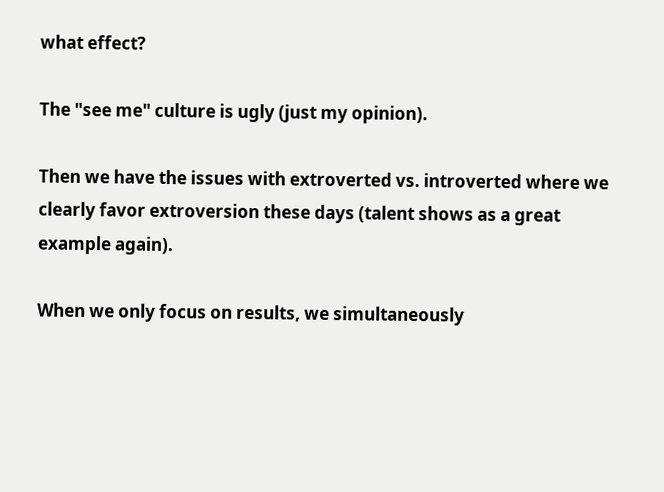what effect?

The "see me" culture is ugly (just my opinion).

Then we have the issues with extroverted vs. introverted where we clearly favor extroversion these days (talent shows as a great example again).

When we only focus on results, we simultaneously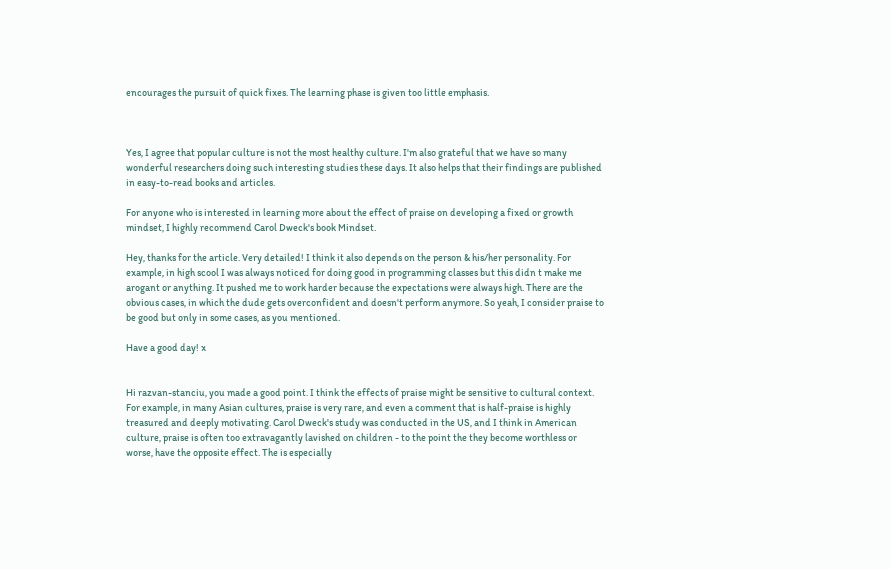encourages the pursuit of quick fixes. The learning phase is given too little emphasis.



Yes, I agree that popular culture is not the most healthy culture. I'm also grateful that we have so many wonderful researchers doing such interesting studies these days. It also helps that their findings are published in easy-to-read books and articles.

For anyone who is interested in learning more about the effect of praise on developing a fixed or growth mindset, I highly recommend Carol Dweck's book Mindset.

Hey, thanks for the article. Very detailed! I think it also depends on the person & his/her personality. For example, in high scool I was always noticed for doing good in programming classes but this didn t make me arogant or anything. It pushed me to work harder because the expectations were always high. There are the obvious cases, in which the dude gets overconfident and doesn't perform anymore. So yeah, I consider praise to be good but only in some cases, as you mentioned.

Have a good day! x


Hi razvan-stanciu, you made a good point. I think the effects of praise might be sensitive to cultural context. For example, in many Asian cultures, praise is very rare, and even a comment that is half-praise is highly treasured and deeply motivating. Carol Dweck's study was conducted in the US, and I think in American culture, praise is often too extravagantly lavished on children - to the point the they become worthless or worse, have the opposite effect. The is especially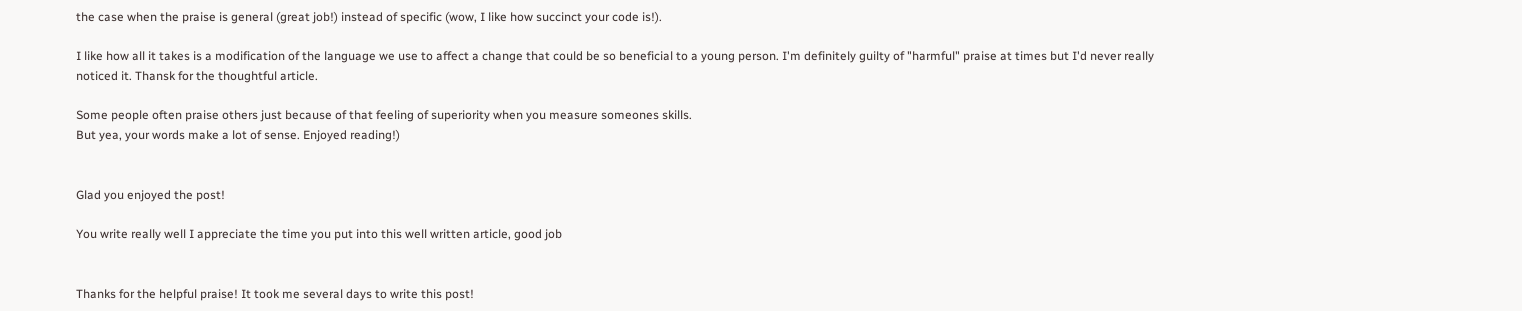the case when the praise is general (great job!) instead of specific (wow, I like how succinct your code is!).

I like how all it takes is a modification of the language we use to affect a change that could be so beneficial to a young person. I'm definitely guilty of "harmful" praise at times but I'd never really noticed it. Thansk for the thoughtful article.

Some people often praise others just because of that feeling of superiority when you measure someones skills.
But yea, your words make a lot of sense. Enjoyed reading!)


Glad you enjoyed the post!

You write really well I appreciate the time you put into this well written article, good job


Thanks for the helpful praise! It took me several days to write this post!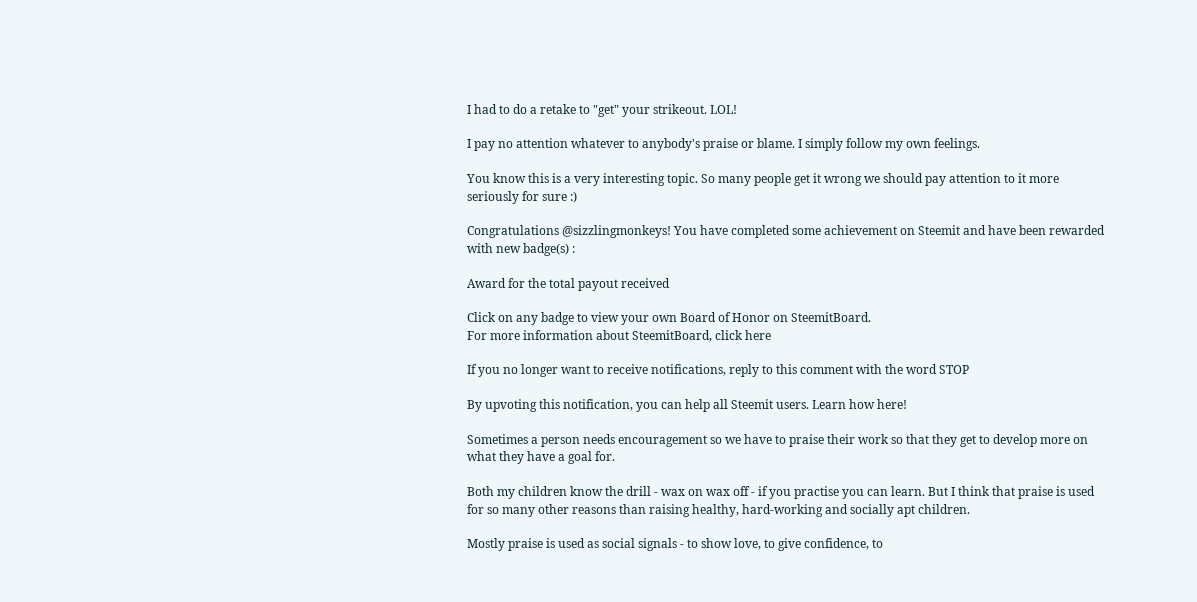I had to do a retake to "get" your strikeout. LOL!

I pay no attention whatever to anybody's praise or blame. I simply follow my own feelings.

You know this is a very interesting topic. So many people get it wrong we should pay attention to it more seriously for sure :)

Congratulations @sizzlingmonkeys! You have completed some achievement on Steemit and have been rewarded with new badge(s) :

Award for the total payout received

Click on any badge to view your own Board of Honor on SteemitBoard.
For more information about SteemitBoard, click here

If you no longer want to receive notifications, reply to this comment with the word STOP

By upvoting this notification, you can help all Steemit users. Learn how here!

Sometimes a person needs encouragement so we have to praise their work so that they get to develop more on what they have a goal for.

Both my children know the drill - wax on wax off - if you practise you can learn. But I think that praise is used for so many other reasons than raising healthy, hard-working and socially apt children.

Mostly praise is used as social signals - to show love, to give confidence, to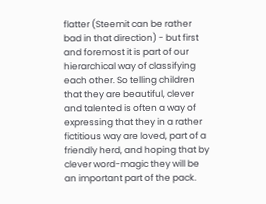flatter (Steemit can be rather bad in that direction) - but first and foremost it is part of our hierarchical way of classifying each other. So telling children that they are beautiful, clever and talented is often a way of expressing that they in a rather fictitious way are loved, part of a friendly herd, and hoping that by clever word-magic they will be an important part of the pack.